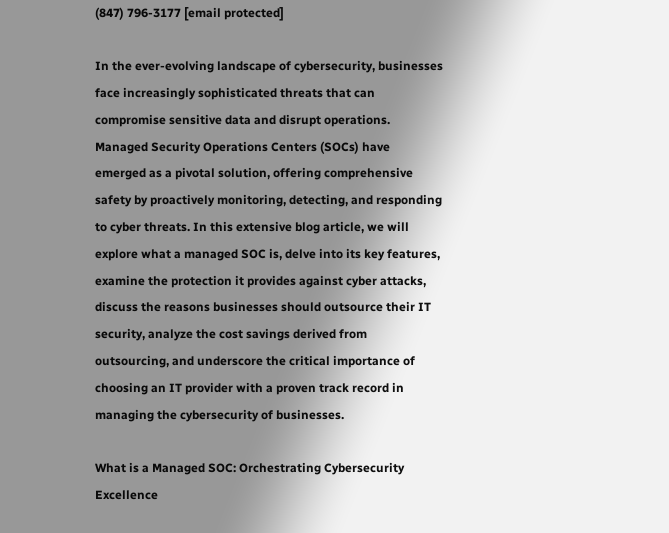(847) 796-3177 [email protected]

In the ever-evolving landscape of cybersecurity, businesses face increasingly sophisticated threats that can compromise sensitive data and disrupt operations. Managed Security Operations Centers (SOCs) have emerged as a pivotal solution, offering comprehensive safety by proactively monitoring, detecting, and responding to cyber threats. In this extensive blog article, we will explore what a managed SOC is, delve into its key features, examine the protection it provides against cyber attacks, discuss the reasons businesses should outsource their IT security, analyze the cost savings derived from outsourcing, and underscore the critical importance of choosing an IT provider with a proven track record in managing the cybersecurity of businesses.

What is a Managed SOC: Orchestrating Cybersecurity Excellence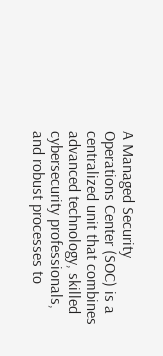A Managed Security Operations Center (SOC) is a centralized unit that combines advanced technology, skilled cybersecurity professionals, and robust processes to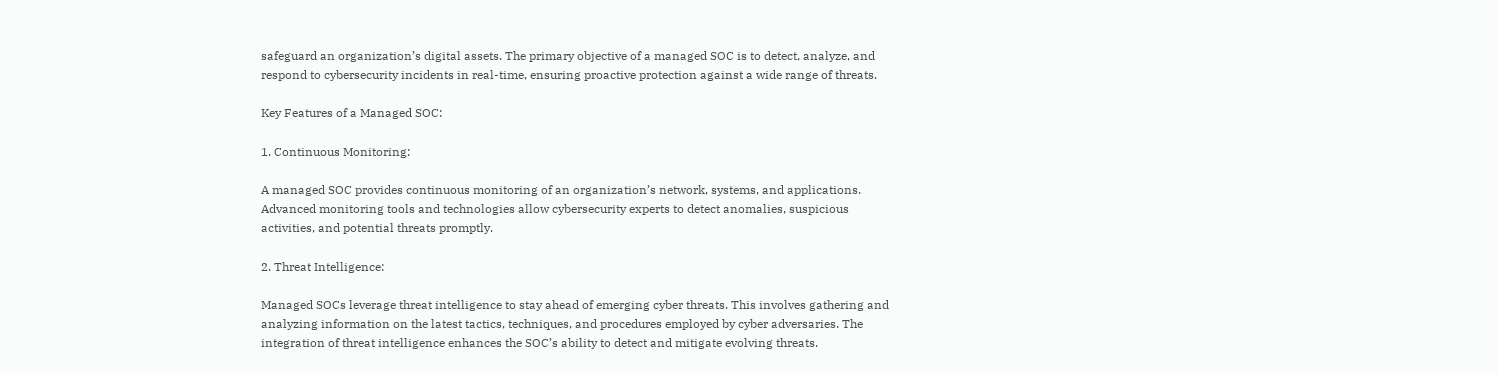safeguard an organization’s digital assets. The primary objective of a managed SOC is to detect, analyze, and respond to cybersecurity incidents in real-time, ensuring proactive protection against a wide range of threats.

Key Features of a Managed SOC:

1. Continuous Monitoring:

A managed SOC provides continuous monitoring of an organization’s network, systems, and applications. Advanced monitoring tools and technologies allow cybersecurity experts to detect anomalies, suspicious activities, and potential threats promptly.

2. Threat Intelligence:

Managed SOCs leverage threat intelligence to stay ahead of emerging cyber threats. This involves gathering and analyzing information on the latest tactics, techniques, and procedures employed by cyber adversaries. The integration of threat intelligence enhances the SOC’s ability to detect and mitigate evolving threats.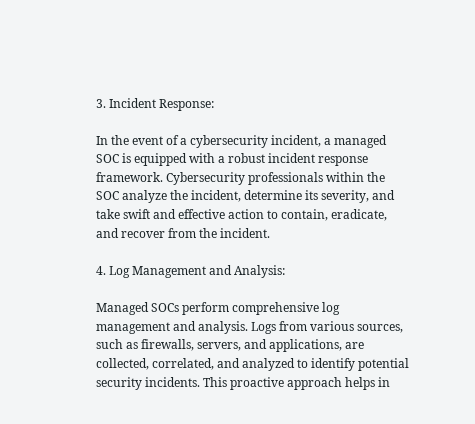3. Incident Response:

In the event of a cybersecurity incident, a managed SOC is equipped with a robust incident response framework. Cybersecurity professionals within the SOC analyze the incident, determine its severity, and take swift and effective action to contain, eradicate, and recover from the incident.

4. Log Management and Analysis:

Managed SOCs perform comprehensive log management and analysis. Logs from various sources, such as firewalls, servers, and applications, are collected, correlated, and analyzed to identify potential security incidents. This proactive approach helps in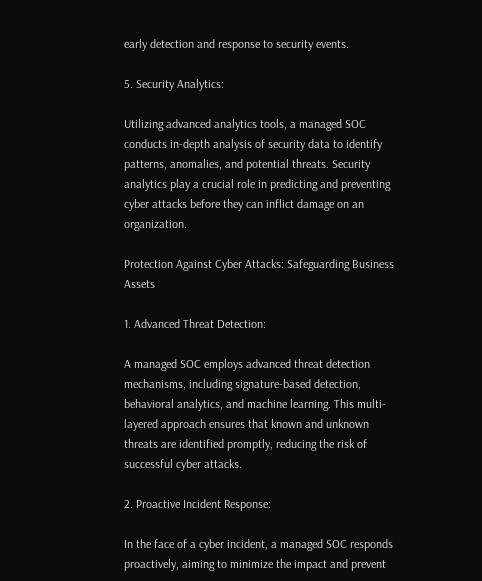early detection and response to security events.

5. Security Analytics:

Utilizing advanced analytics tools, a managed SOC conducts in-depth analysis of security data to identify patterns, anomalies, and potential threats. Security analytics play a crucial role in predicting and preventing cyber attacks before they can inflict damage on an organization.

Protection Against Cyber Attacks: Safeguarding Business Assets

1. Advanced Threat Detection:

A managed SOC employs advanced threat detection mechanisms, including signature-based detection, behavioral analytics, and machine learning. This multi-layered approach ensures that known and unknown threats are identified promptly, reducing the risk of successful cyber attacks.

2. Proactive Incident Response:

In the face of a cyber incident, a managed SOC responds proactively, aiming to minimize the impact and prevent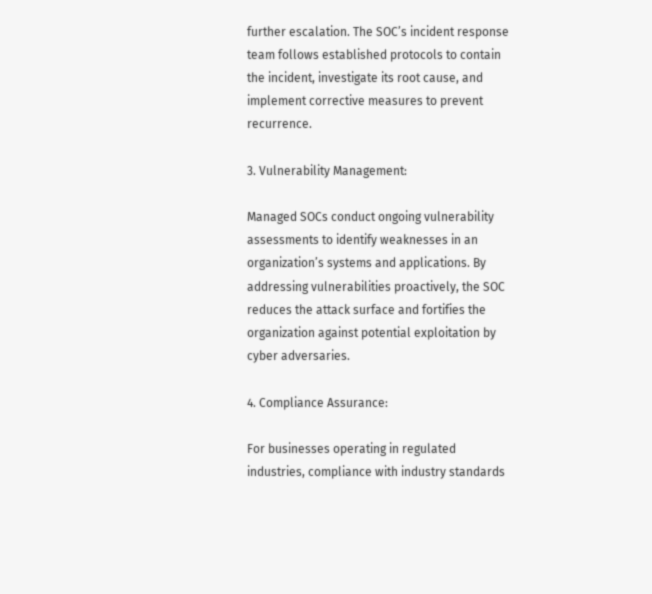further escalation. The SOC’s incident response team follows established protocols to contain the incident, investigate its root cause, and implement corrective measures to prevent recurrence.

3. Vulnerability Management:

Managed SOCs conduct ongoing vulnerability assessments to identify weaknesses in an organization’s systems and applications. By addressing vulnerabilities proactively, the SOC reduces the attack surface and fortifies the organization against potential exploitation by cyber adversaries.

4. Compliance Assurance:

For businesses operating in regulated industries, compliance with industry standards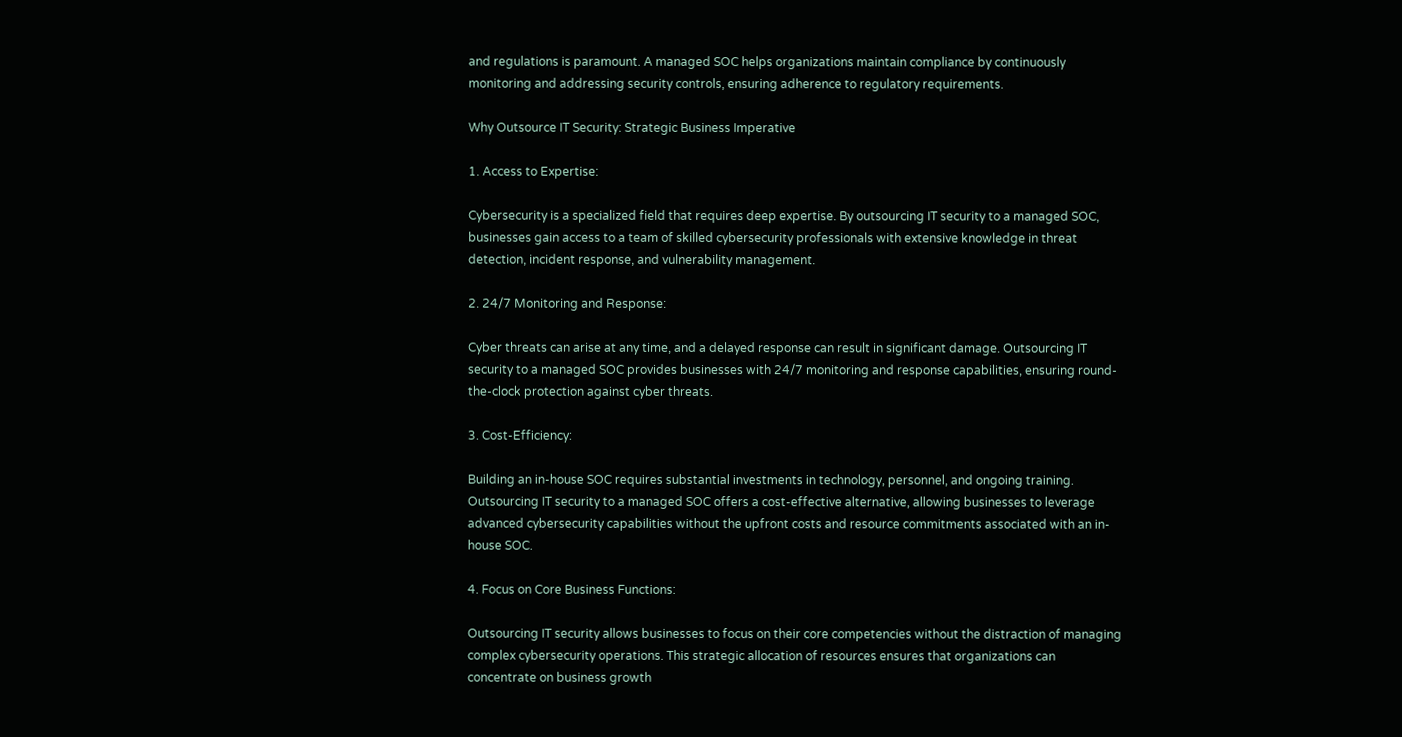and regulations is paramount. A managed SOC helps organizations maintain compliance by continuously monitoring and addressing security controls, ensuring adherence to regulatory requirements.

Why Outsource IT Security: Strategic Business Imperative

1. Access to Expertise:

Cybersecurity is a specialized field that requires deep expertise. By outsourcing IT security to a managed SOC, businesses gain access to a team of skilled cybersecurity professionals with extensive knowledge in threat detection, incident response, and vulnerability management.

2. 24/7 Monitoring and Response:

Cyber threats can arise at any time, and a delayed response can result in significant damage. Outsourcing IT security to a managed SOC provides businesses with 24/7 monitoring and response capabilities, ensuring round-the-clock protection against cyber threats.

3. Cost-Efficiency:

Building an in-house SOC requires substantial investments in technology, personnel, and ongoing training. Outsourcing IT security to a managed SOC offers a cost-effective alternative, allowing businesses to leverage advanced cybersecurity capabilities without the upfront costs and resource commitments associated with an in-house SOC.

4. Focus on Core Business Functions:

Outsourcing IT security allows businesses to focus on their core competencies without the distraction of managing complex cybersecurity operations. This strategic allocation of resources ensures that organizations can concentrate on business growth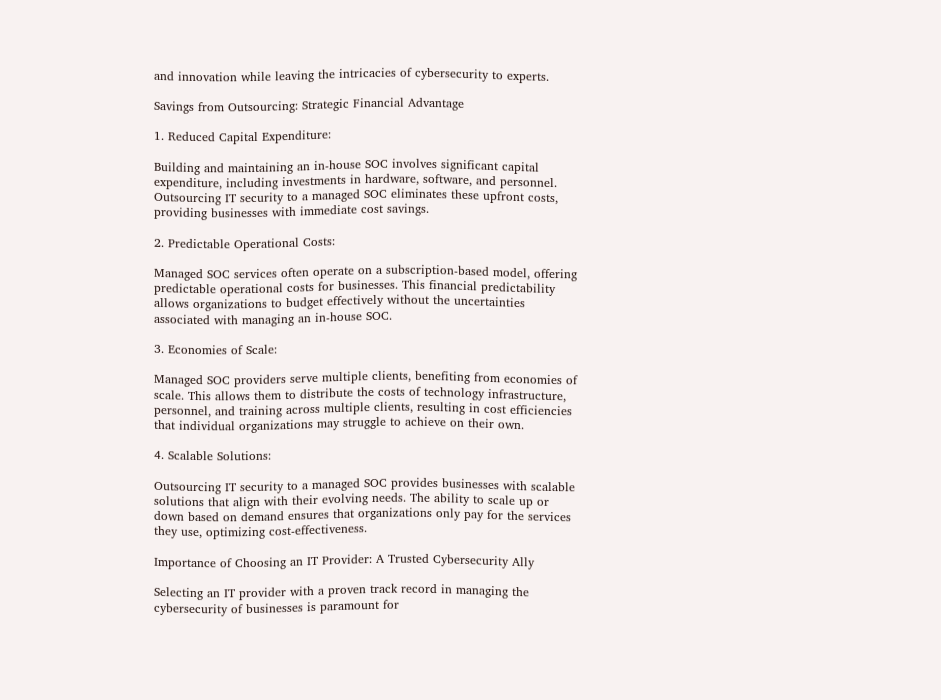and innovation while leaving the intricacies of cybersecurity to experts.

Savings from Outsourcing: Strategic Financial Advantage

1. Reduced Capital Expenditure:

Building and maintaining an in-house SOC involves significant capital expenditure, including investments in hardware, software, and personnel. Outsourcing IT security to a managed SOC eliminates these upfront costs, providing businesses with immediate cost savings.

2. Predictable Operational Costs:

Managed SOC services often operate on a subscription-based model, offering predictable operational costs for businesses. This financial predictability allows organizations to budget effectively without the uncertainties associated with managing an in-house SOC.

3. Economies of Scale:

Managed SOC providers serve multiple clients, benefiting from economies of scale. This allows them to distribute the costs of technology infrastructure, personnel, and training across multiple clients, resulting in cost efficiencies that individual organizations may struggle to achieve on their own.

4. Scalable Solutions:

Outsourcing IT security to a managed SOC provides businesses with scalable solutions that align with their evolving needs. The ability to scale up or down based on demand ensures that organizations only pay for the services they use, optimizing cost-effectiveness.

Importance of Choosing an IT Provider: A Trusted Cybersecurity Ally

Selecting an IT provider with a proven track record in managing the cybersecurity of businesses is paramount for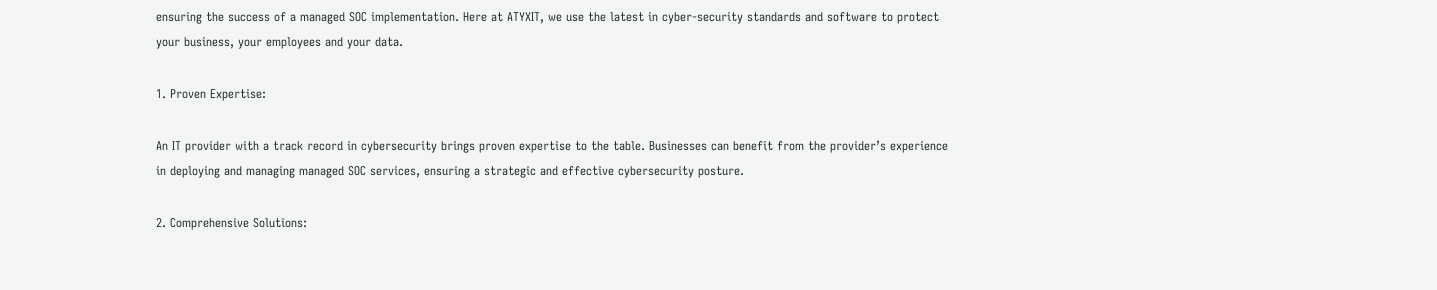ensuring the success of a managed SOC implementation. Here at ATYXIT, we use the latest in cyber-security standards and software to protect your business, your employees and your data.

1. Proven Expertise:

An IT provider with a track record in cybersecurity brings proven expertise to the table. Businesses can benefit from the provider’s experience in deploying and managing managed SOC services, ensuring a strategic and effective cybersecurity posture.

2. Comprehensive Solutions: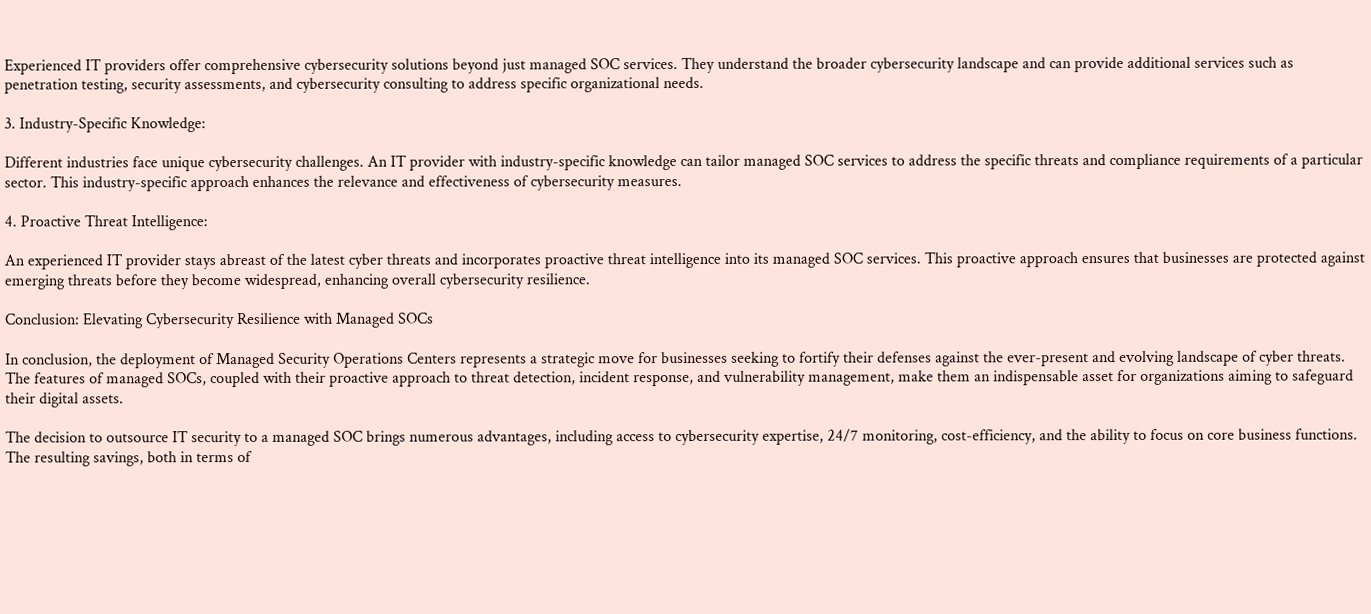Experienced IT providers offer comprehensive cybersecurity solutions beyond just managed SOC services. They understand the broader cybersecurity landscape and can provide additional services such as penetration testing, security assessments, and cybersecurity consulting to address specific organizational needs.

3. Industry-Specific Knowledge:

Different industries face unique cybersecurity challenges. An IT provider with industry-specific knowledge can tailor managed SOC services to address the specific threats and compliance requirements of a particular sector. This industry-specific approach enhances the relevance and effectiveness of cybersecurity measures.

4. Proactive Threat Intelligence:

An experienced IT provider stays abreast of the latest cyber threats and incorporates proactive threat intelligence into its managed SOC services. This proactive approach ensures that businesses are protected against emerging threats before they become widespread, enhancing overall cybersecurity resilience.

Conclusion: Elevating Cybersecurity Resilience with Managed SOCs

In conclusion, the deployment of Managed Security Operations Centers represents a strategic move for businesses seeking to fortify their defenses against the ever-present and evolving landscape of cyber threats. The features of managed SOCs, coupled with their proactive approach to threat detection, incident response, and vulnerability management, make them an indispensable asset for organizations aiming to safeguard their digital assets.

The decision to outsource IT security to a managed SOC brings numerous advantages, including access to cybersecurity expertise, 24/7 monitoring, cost-efficiency, and the ability to focus on core business functions. The resulting savings, both in terms of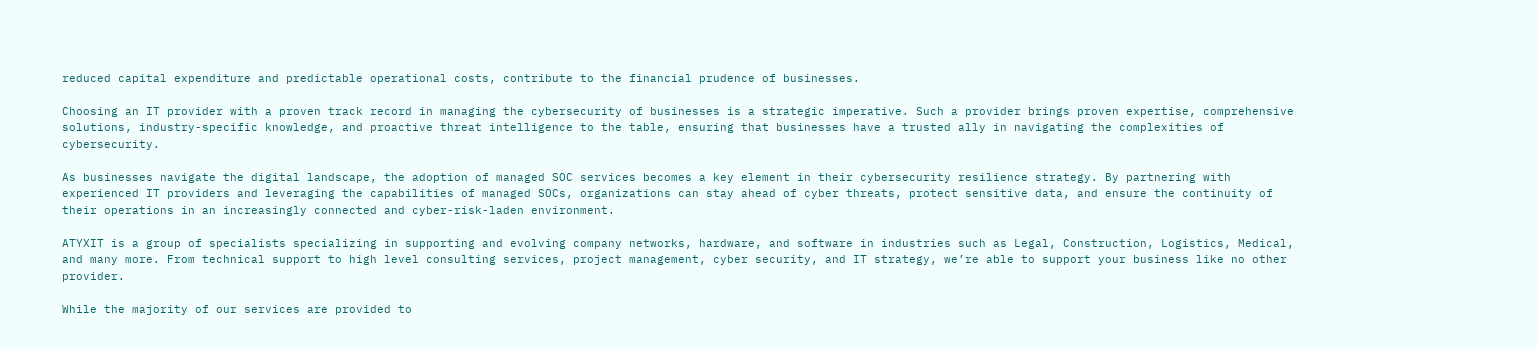reduced capital expenditure and predictable operational costs, contribute to the financial prudence of businesses.

Choosing an IT provider with a proven track record in managing the cybersecurity of businesses is a strategic imperative. Such a provider brings proven expertise, comprehensive solutions, industry-specific knowledge, and proactive threat intelligence to the table, ensuring that businesses have a trusted ally in navigating the complexities of cybersecurity.

As businesses navigate the digital landscape, the adoption of managed SOC services becomes a key element in their cybersecurity resilience strategy. By partnering with experienced IT providers and leveraging the capabilities of managed SOCs, organizations can stay ahead of cyber threats, protect sensitive data, and ensure the continuity of their operations in an increasingly connected and cyber-risk-laden environment.

ATYXIT is a group of specialists specializing in supporting and evolving company networks, hardware, and software in industries such as Legal, Construction, Logistics, Medical, and many more. From technical support to high level consulting services, project management, cyber security, and IT strategy, we’re able to support your business like no other provider.

While the majority of our services are provided to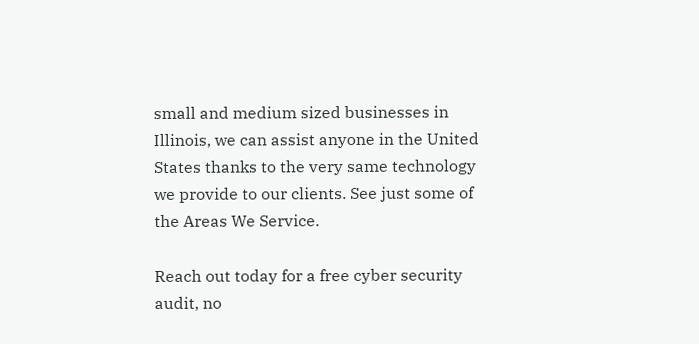small and medium sized businesses in Illinois, we can assist anyone in the United States thanks to the very same technology we provide to our clients. See just some of the Areas We Service.

Reach out today for a free cyber security audit, no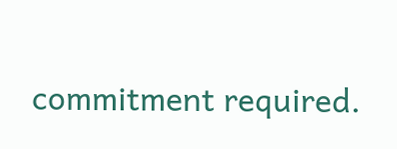commitment required.